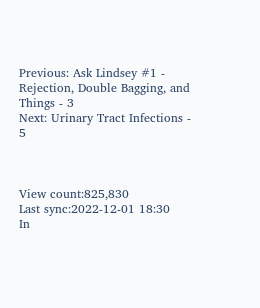Previous: Ask Lindsey #1 - Rejection, Double Bagging, and Things - 3
Next: Urinary Tract Infections - 5



View count:825,830
Last sync:2022-12-01 18:30
In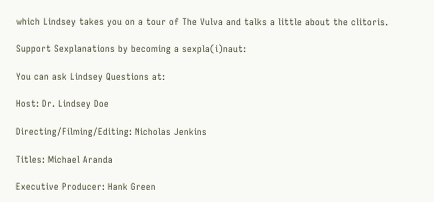which Lindsey takes you on a tour of The Vulva and talks a little about the clitoris.

Support Sexplanations by becoming a sexpla(i)naut:

You can ask Lindsey Questions at:

Host: Dr. Lindsey Doe

Directing/Filming/Editing: Nicholas Jenkins

Titles: Michael Aranda

Executive Producer: Hank Green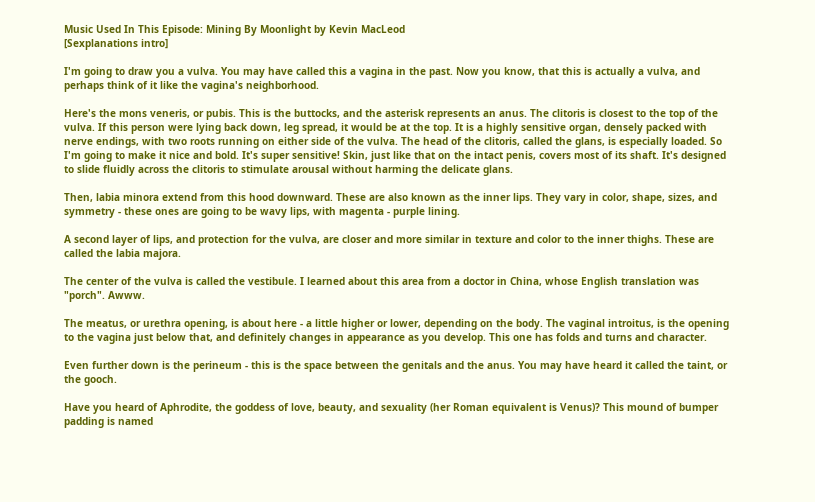Music Used In This Episode: Mining By Moonlight by Kevin MacLeod
[Sexplanations intro]

I'm going to draw you a vulva. You may have called this a vagina in the past. Now you know, that this is actually a vulva, and perhaps think of it like the vagina's neighborhood.

Here's the mons veneris, or pubis. This is the buttocks, and the asterisk represents an anus. The clitoris is closest to the top of the vulva. If this person were lying back down, leg spread, it would be at the top. It is a highly sensitive organ, densely packed with nerve endings, with two roots running on either side of the vulva. The head of the clitoris, called the glans, is especially loaded. So I'm going to make it nice and bold. It's super sensitive! Skin, just like that on the intact penis, covers most of its shaft. It's designed to slide fluidly across the clitoris to stimulate arousal without harming the delicate glans.

Then, labia minora extend from this hood downward. These are also known as the inner lips. They vary in color, shape, sizes, and symmetry - these ones are going to be wavy lips, with magenta - purple lining.

A second layer of lips, and protection for the vulva, are closer and more similar in texture and color to the inner thighs. These are called the labia majora.

The center of the vulva is called the vestibule. I learned about this area from a doctor in China, whose English translation was "porch". Awww.

The meatus, or urethra opening, is about here - a little higher or lower, depending on the body. The vaginal introitus, is the opening to the vagina just below that, and definitely changes in appearance as you develop. This one has folds and turns and character.

Even further down is the perineum - this is the space between the genitals and the anus. You may have heard it called the taint, or the gooch.

Have you heard of Aphrodite, the goddess of love, beauty, and sexuality (her Roman equivalent is Venus)? This mound of bumper padding is named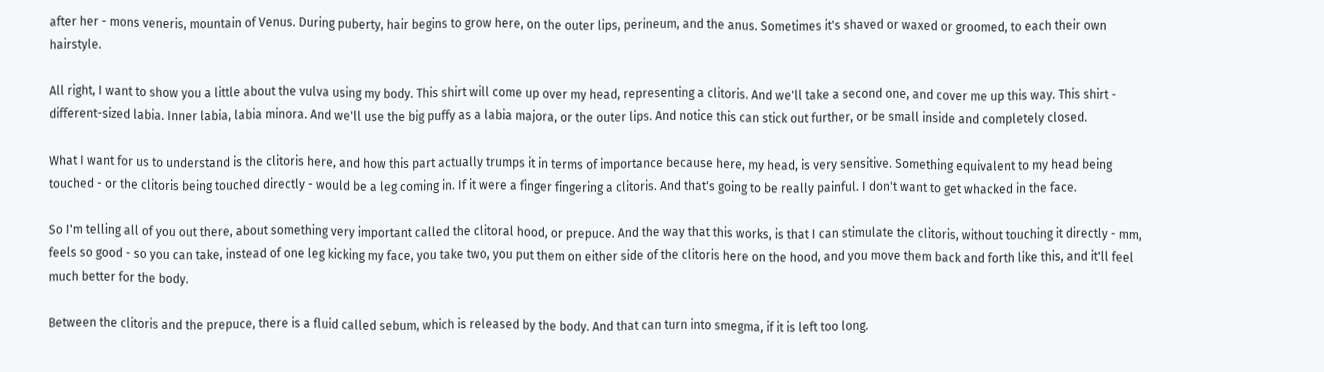after her - mons veneris, mountain of Venus. During puberty, hair begins to grow here, on the outer lips, perineum, and the anus. Sometimes it's shaved or waxed or groomed, to each their own hairstyle.

All right, I want to show you a little about the vulva using my body. This shirt will come up over my head, representing a clitoris. And we'll take a second one, and cover me up this way. This shirt - different-sized labia. Inner labia, labia minora. And we'll use the big puffy as a labia majora, or the outer lips. And notice this can stick out further, or be small inside and completely closed.

What I want for us to understand is the clitoris here, and how this part actually trumps it in terms of importance because here, my head, is very sensitive. Something equivalent to my head being touched - or the clitoris being touched directly - would be a leg coming in. If it were a finger fingering a clitoris. And that's going to be really painful. I don't want to get whacked in the face.

So I'm telling all of you out there, about something very important called the clitoral hood, or prepuce. And the way that this works, is that I can stimulate the clitoris, without touching it directly - mm, feels so good - so you can take, instead of one leg kicking my face, you take two, you put them on either side of the clitoris here on the hood, and you move them back and forth like this, and it'll feel much better for the body.

Between the clitoris and the prepuce, there is a fluid called sebum, which is released by the body. And that can turn into smegma, if it is left too long.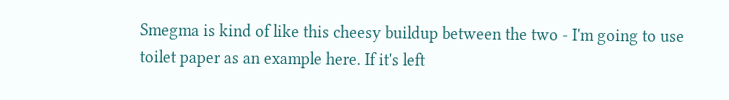Smegma is kind of like this cheesy buildup between the two - I'm going to use toilet paper as an example here. If it's left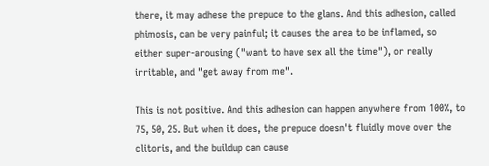there, it may adhese the prepuce to the glans. And this adhesion, called phimosis, can be very painful; it causes the area to be inflamed, so either super-arousing ("want to have sex all the time"), or really irritable, and "get away from me".

This is not positive. And this adhesion can happen anywhere from 100%, to 75, 50, 25. But when it does, the prepuce doesn't fluidly move over the clitoris, and the buildup can cause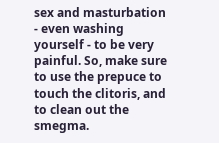sex and masturbation - even washing yourself - to be very painful. So, make sure to use the prepuce to touch the clitoris, and to clean out the smegma.